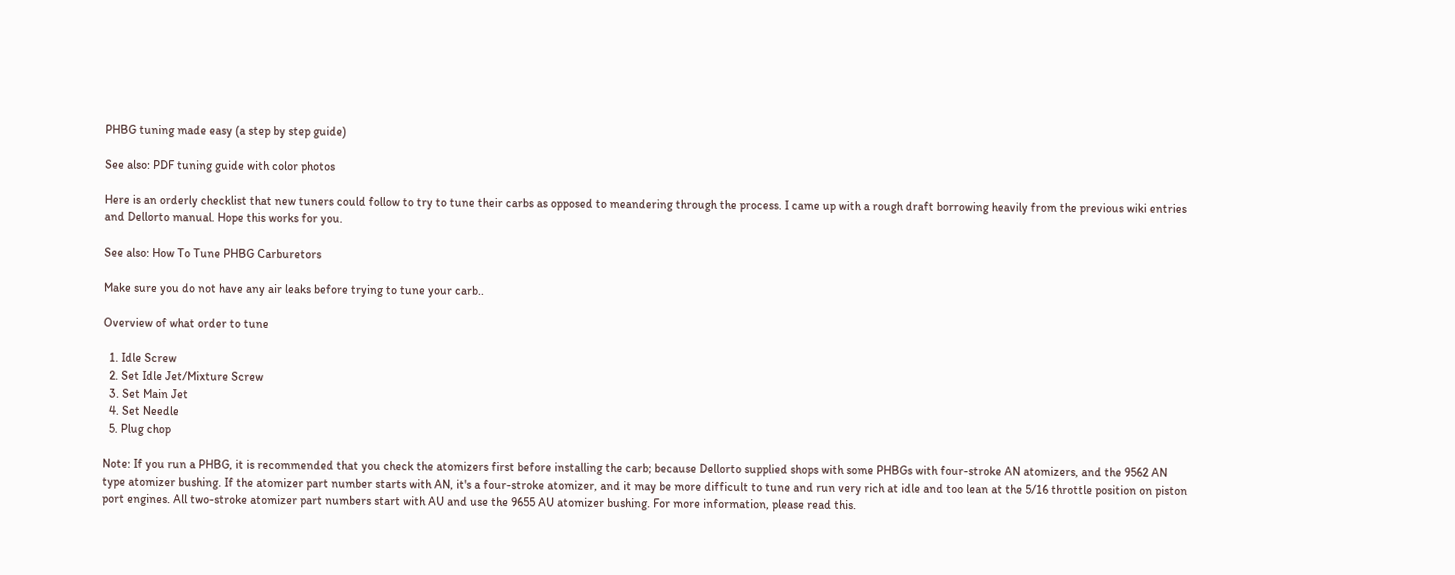PHBG tuning made easy (a step by step guide)

See also: PDF tuning guide with color photos

Here is an orderly checklist that new tuners could follow to try to tune their carbs as opposed to meandering through the process. I came up with a rough draft borrowing heavily from the previous wiki entries and Dellorto manual. Hope this works for you.

See also: How To Tune PHBG Carburetors

Make sure you do not have any air leaks before trying to tune your carb..

Overview of what order to tune

  1. Idle Screw
  2. Set Idle Jet/Mixture Screw
  3. Set Main Jet
  4. Set Needle
  5. Plug chop

Note: If you run a PHBG, it is recommended that you check the atomizers first before installing the carb; because Dellorto supplied shops with some PHBGs with four-stroke AN atomizers, and the 9562 AN type atomizer bushing. If the atomizer part number starts with AN, it's a four-stroke atomizer, and it may be more difficult to tune and run very rich at idle and too lean at the 5/16 throttle position on piston port engines. All two-stroke atomizer part numbers start with AU and use the 9655 AU atomizer bushing. For more information, please read this.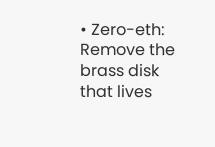• Zero-eth: Remove the brass disk that lives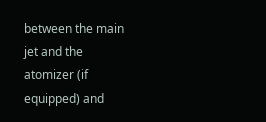between the main jet and the atomizer (if equipped) and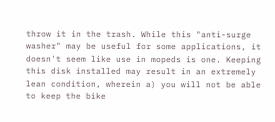throw it in the trash. While this "anti-surge washer" may be useful for some applications, it doesn't seem like use in mopeds is one. Keeping this disk installed may result in an extremely lean condition, wherein a) you will not be able to keep the bike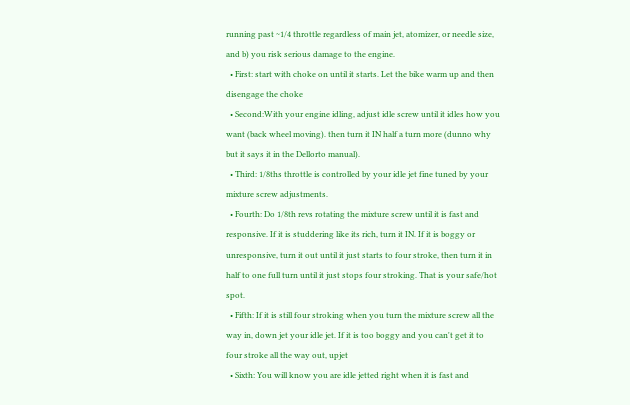running past ~1/4 throttle regardless of main jet, atomizer, or needle size, and b) you risk serious damage to the engine.
  • First: start with choke on until it starts. Let the bike warm up and then disengage the choke
  • Second:With your engine idling, adjust idle screw until it idles how you want (back wheel moving). then turn it IN half a turn more (dunno why but it says it in the Dellorto manual).
  • Third: 1/8ths throttle is controlled by your idle jet fine tuned by your mixture screw adjustments.
  • Fourth: Do 1/8th revs rotating the mixture screw until it is fast and responsive. If it is studdering like its rich, turn it IN. If it is boggy or unresponsive, turn it out until it just starts to four stroke, then turn it in half to one full turn until it just stops four stroking. That is your safe/hot spot.
  • Fifth: If it is still four stroking when you turn the mixture screw all the way in, down jet your idle jet. If it is too boggy and you can't get it to four stroke all the way out, upjet
  • Sixth: You will know you are idle jetted right when it is fast and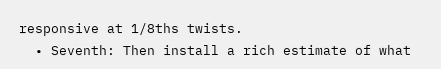responsive at 1/8ths twists.
  • Seventh: Then install a rich estimate of what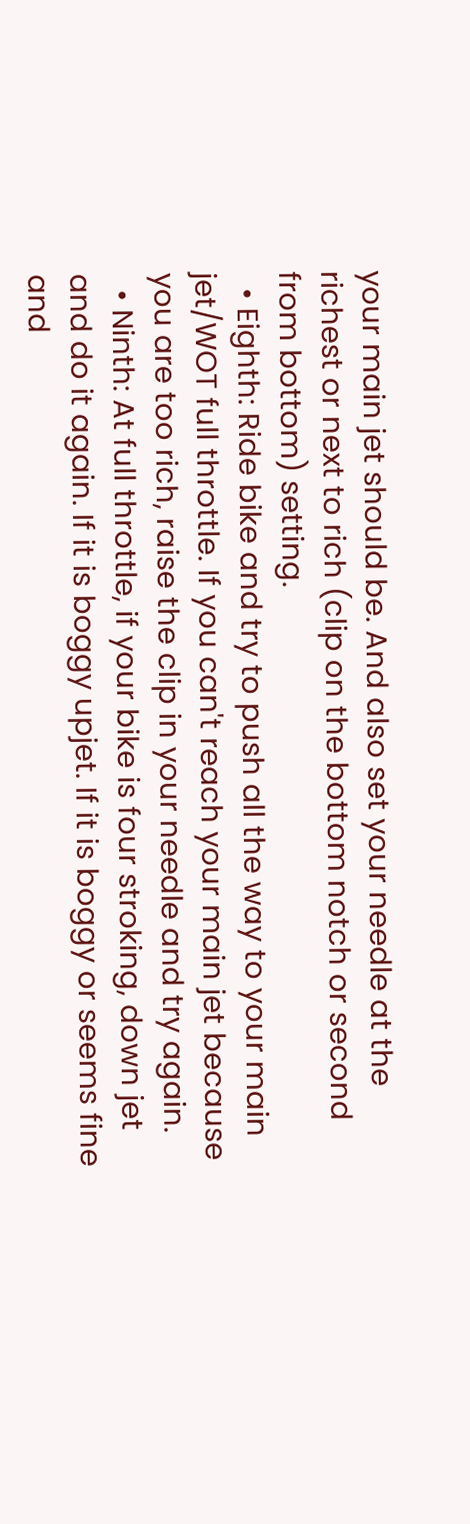your main jet should be. And also set your needle at the richest or next to rich (clip on the bottom notch or second from bottom) setting.
  • Eighth: Ride bike and try to push all the way to your main jet/WOT full throttle. If you can't reach your main jet because you are too rich, raise the clip in your needle and try again.
  • Ninth: At full throttle, if your bike is four stroking, down jet and do it again. If it is boggy upjet. If it is boggy or seems fine and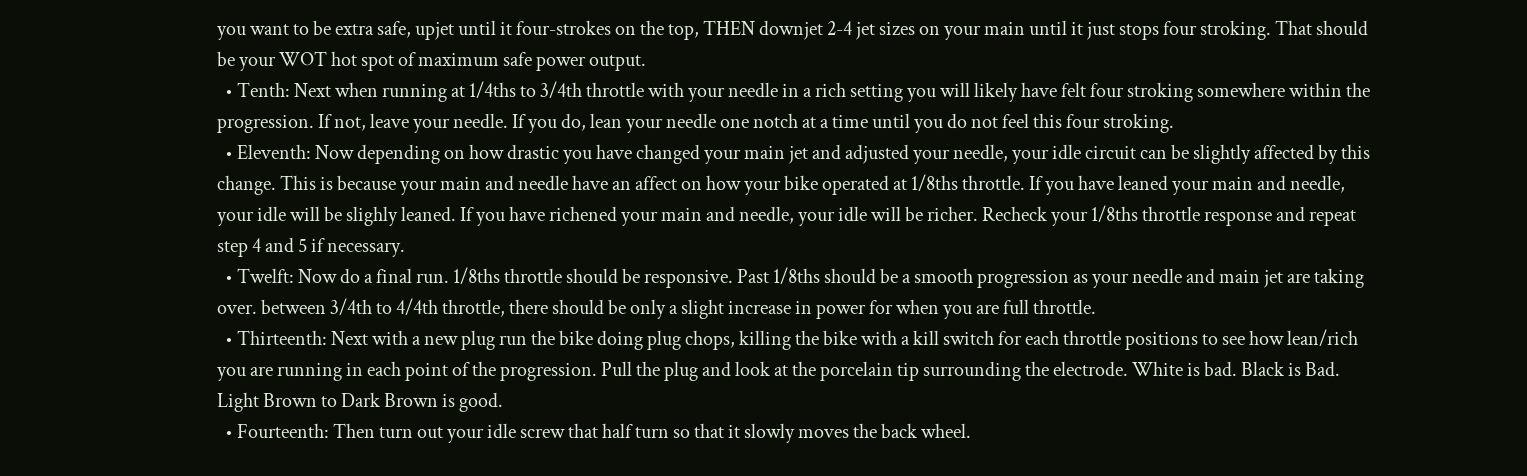you want to be extra safe, upjet until it four-strokes on the top, THEN downjet 2-4 jet sizes on your main until it just stops four stroking. That should be your WOT hot spot of maximum safe power output.
  • Tenth: Next when running at 1/4ths to 3/4th throttle with your needle in a rich setting you will likely have felt four stroking somewhere within the progression. If not, leave your needle. If you do, lean your needle one notch at a time until you do not feel this four stroking.
  • Eleventh: Now depending on how drastic you have changed your main jet and adjusted your needle, your idle circuit can be slightly affected by this change. This is because your main and needle have an affect on how your bike operated at 1/8ths throttle. If you have leaned your main and needle, your idle will be slighly leaned. If you have richened your main and needle, your idle will be richer. Recheck your 1/8ths throttle response and repeat step 4 and 5 if necessary.
  • Twelft: Now do a final run. 1/8ths throttle should be responsive. Past 1/8ths should be a smooth progression as your needle and main jet are taking over. between 3/4th to 4/4th throttle, there should be only a slight increase in power for when you are full throttle.
  • Thirteenth: Next with a new plug run the bike doing plug chops, killing the bike with a kill switch for each throttle positions to see how lean/rich you are running in each point of the progression. Pull the plug and look at the porcelain tip surrounding the electrode. White is bad. Black is Bad. Light Brown to Dark Brown is good.
  • Fourteenth: Then turn out your idle screw that half turn so that it slowly moves the back wheel.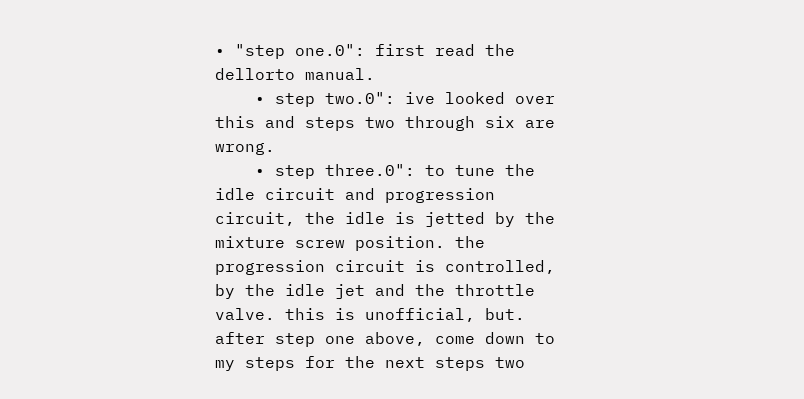• "step one.0": first read the dellorto manual.
    • step two.0": ive looked over this and steps two through six are wrong.
    • step three.0": to tune the idle circuit and progression circuit, the idle is jetted by the mixture screw position. the progression circuit is controlled, by the idle jet and the throttle valve. this is unofficial, but. after step one above, come down to my steps for the next steps two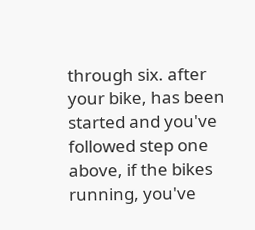through six. after your bike, has been started and you've followed step one above, if the bikes running, you've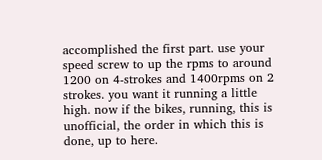accomplished the first part. use your speed screw to up the rpms to around 1200 on 4-strokes and 1400rpms on 2 strokes. you want it running a little high. now if the bikes, running, this is unofficial, the order in which this is done, up to here.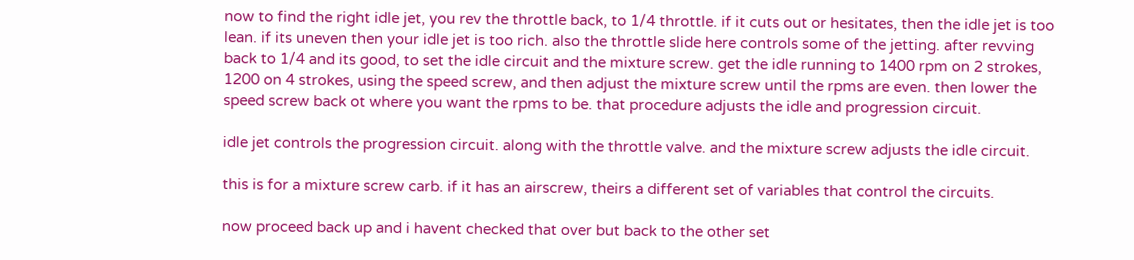now to find the right idle jet, you rev the throttle back, to 1/4 throttle. if it cuts out or hesitates, then the idle jet is too lean. if its uneven then your idle jet is too rich. also the throttle slide here controls some of the jetting. after revving back to 1/4 and its good, to set the idle circuit and the mixture screw. get the idle running to 1400 rpm on 2 strokes, 1200 on 4 strokes, using the speed screw, and then adjust the mixture screw until the rpms are even. then lower the speed screw back ot where you want the rpms to be. that procedure adjusts the idle and progression circuit.

idle jet controls the progression circuit. along with the throttle valve. and the mixture screw adjusts the idle circuit.

this is for a mixture screw carb. if it has an airscrew, theirs a different set of variables that control the circuits.

now proceed back up and i havent checked that over but back to the other set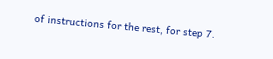of instructions for the rest, for step 7.